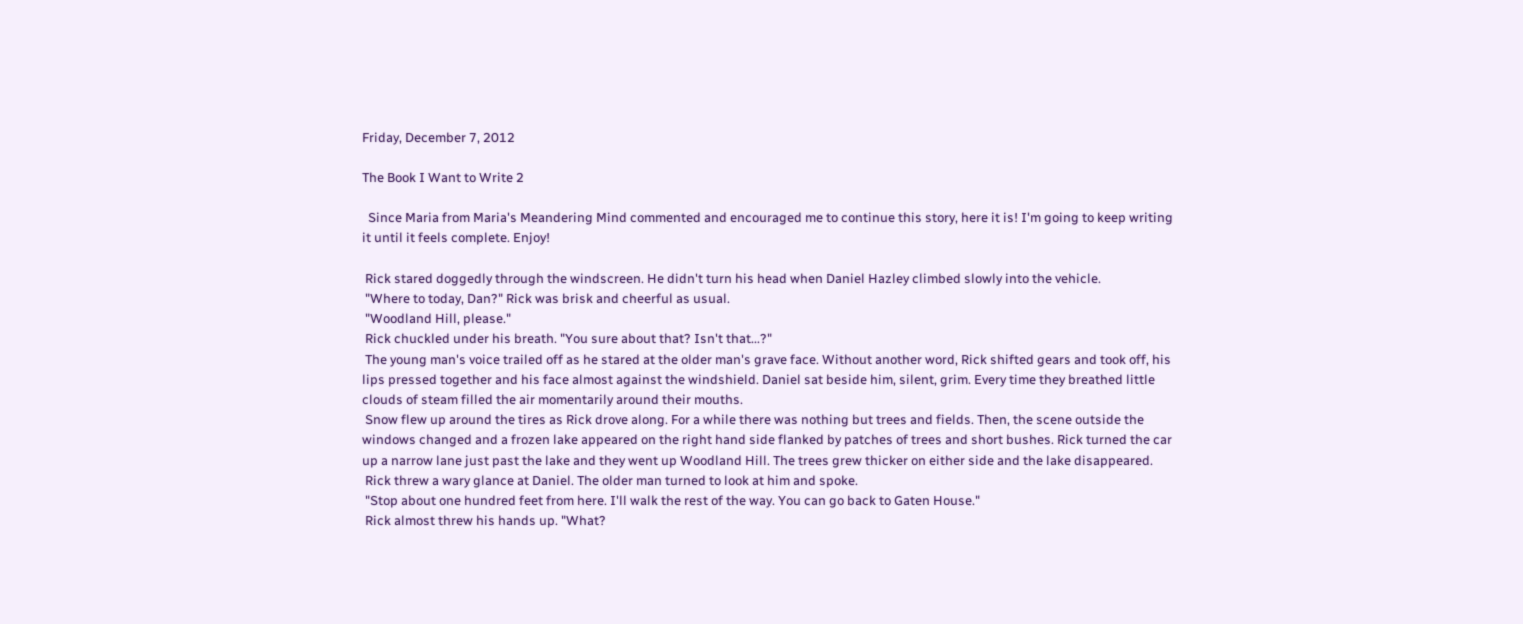Friday, December 7, 2012

The Book I Want to Write 2

  Since Maria from Maria's Meandering Mind commented and encouraged me to continue this story, here it is! I'm going to keep writing it until it feels complete. Enjoy!

 Rick stared doggedly through the windscreen. He didn't turn his head when Daniel Hazley climbed slowly into the vehicle.
 "Where to today, Dan?" Rick was brisk and cheerful as usual.
 "Woodland Hill, please."
 Rick chuckled under his breath. "You sure about that? Isn't that...?"
 The young man's voice trailed off as he stared at the older man's grave face. Without another word, Rick shifted gears and took off, his lips pressed together and his face almost against the windshield. Daniel sat beside him, silent, grim. Every time they breathed little clouds of steam filled the air momentarily around their mouths.
 Snow flew up around the tires as Rick drove along. For a while there was nothing but trees and fields. Then, the scene outside the windows changed and a frozen lake appeared on the right hand side flanked by patches of trees and short bushes. Rick turned the car up a narrow lane just past the lake and they went up Woodland Hill. The trees grew thicker on either side and the lake disappeared.
 Rick threw a wary glance at Daniel. The older man turned to look at him and spoke.
 "Stop about one hundred feet from here. I'll walk the rest of the way. You can go back to Gaten House."
 Rick almost threw his hands up. "What?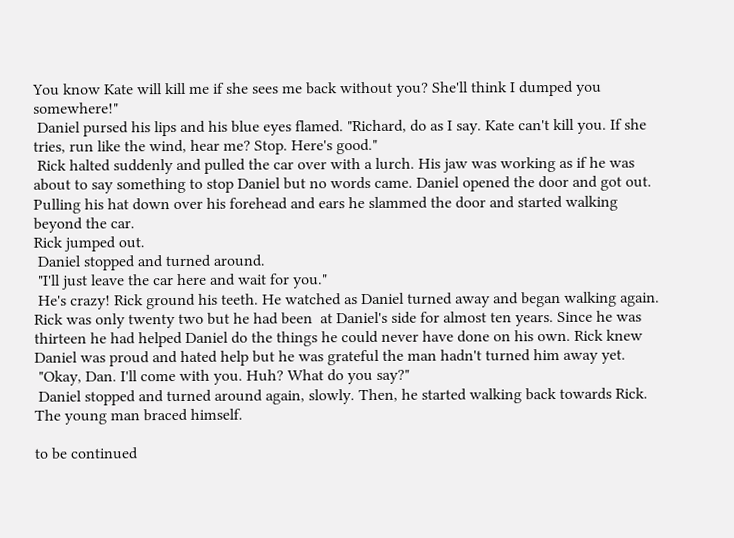You know Kate will kill me if she sees me back without you? She'll think I dumped you somewhere!"
 Daniel pursed his lips and his blue eyes flamed. "Richard, do as I say. Kate can't kill you. If she tries, run like the wind, hear me? Stop. Here's good."
 Rick halted suddenly and pulled the car over with a lurch. His jaw was working as if he was about to say something to stop Daniel but no words came. Daniel opened the door and got out. Pulling his hat down over his forehead and ears he slammed the door and started walking beyond the car.
Rick jumped out.
 Daniel stopped and turned around.
 "I'll just leave the car here and wait for you."
 He's crazy! Rick ground his teeth. He watched as Daniel turned away and began walking again. Rick was only twenty two but he had been  at Daniel's side for almost ten years. Since he was thirteen he had helped Daniel do the things he could never have done on his own. Rick knew Daniel was proud and hated help but he was grateful the man hadn't turned him away yet.
 "Okay, Dan. I'll come with you. Huh? What do you say?"
 Daniel stopped and turned around again, slowly. Then, he started walking back towards Rick. The young man braced himself.

to be continued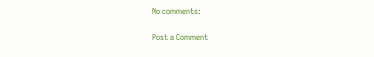No comments:

Post a Comment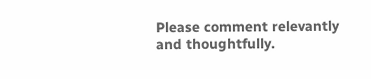Please comment relevantly and thoughtfully.